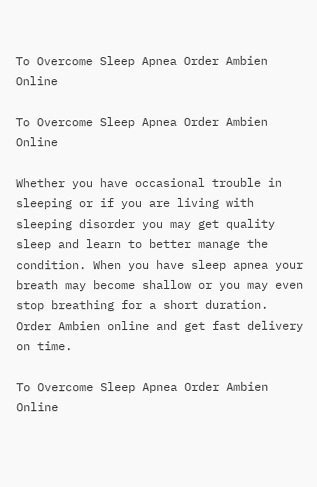To Overcome Sleep Apnea Order Ambien Online

To Overcome Sleep Apnea Order Ambien Online

Whether you have occasional trouble in sleeping or if you are living with sleeping disorder you may get quality sleep and learn to better manage the condition. When you have sleep apnea your breath may become shallow or you may even stop breathing for a short duration. Order Ambien online and get fast delivery on time.

To Overcome Sleep Apnea Order Ambien Online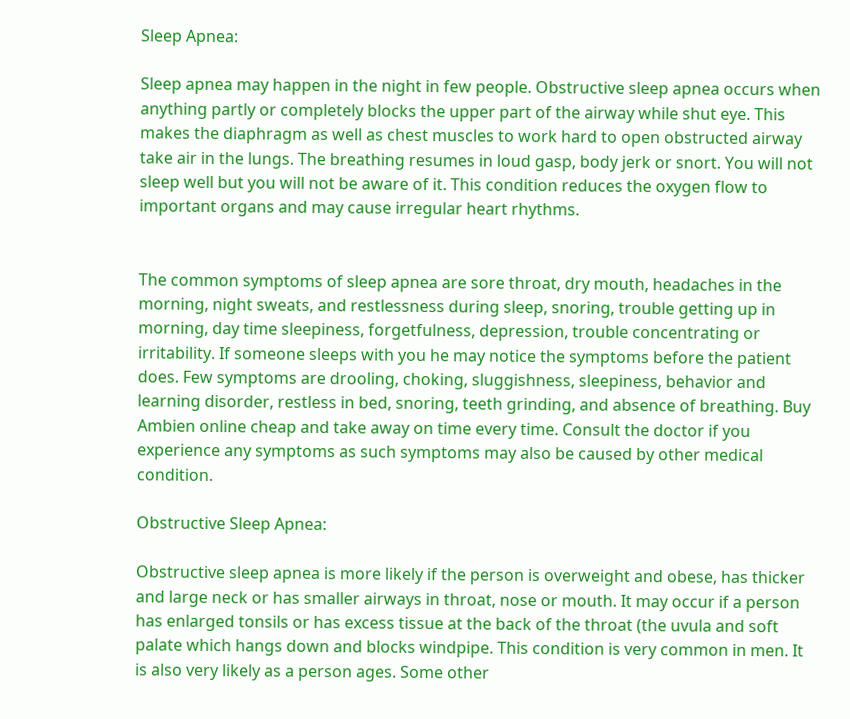Sleep Apnea:

Sleep apnea may happen in the night in few people. Obstructive sleep apnea occurs when anything partly or completely blocks the upper part of the airway while shut eye. This makes the diaphragm as well as chest muscles to work hard to open obstructed airway take air in the lungs. The breathing resumes in loud gasp, body jerk or snort. You will not sleep well but you will not be aware of it. This condition reduces the oxygen flow to important organs and may cause irregular heart rhythms.


The common symptoms of sleep apnea are sore throat, dry mouth, headaches in the morning, night sweats, and restlessness during sleep, snoring, trouble getting up in morning, day time sleepiness, forgetfulness, depression, trouble concentrating or irritability. If someone sleeps with you he may notice the symptoms before the patient does. Few symptoms are drooling, choking, sluggishness, sleepiness, behavior and learning disorder, restless in bed, snoring, teeth grinding, and absence of breathing. Buy Ambien online cheap and take away on time every time. Consult the doctor if you experience any symptoms as such symptoms may also be caused by other medical condition.

Obstructive Sleep Apnea:

Obstructive sleep apnea is more likely if the person is overweight and obese, has thicker and large neck or has smaller airways in throat, nose or mouth. It may occur if a person has enlarged tonsils or has excess tissue at the back of the throat (the uvula and soft palate which hangs down and blocks windpipe. This condition is very common in men. It is also very likely as a person ages. Some other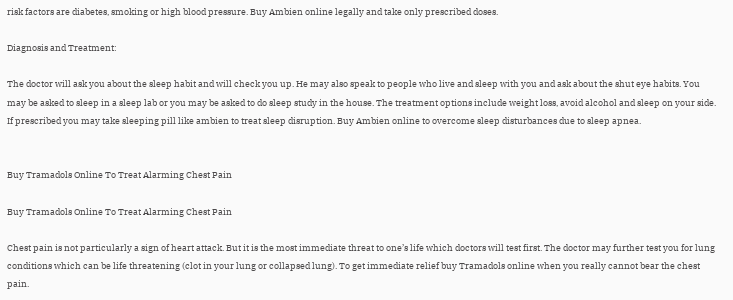risk factors are diabetes, smoking or high blood pressure. Buy Ambien online legally and take only prescribed doses.

Diagnosis and Treatment:

The doctor will ask you about the sleep habit and will check you up. He may also speak to people who live and sleep with you and ask about the shut eye habits. You may be asked to sleep in a sleep lab or you may be asked to do sleep study in the house. The treatment options include weight loss, avoid alcohol and sleep on your side. If prescribed you may take sleeping pill like ambien to treat sleep disruption. Buy Ambien online to overcome sleep disturbances due to sleep apnea.


Buy Tramadols Online To Treat Alarming Chest Pain

Buy Tramadols Online To Treat Alarming Chest Pain

Chest pain is not particularly a sign of heart attack. But it is the most immediate threat to one’s life which doctors will test first. The doctor may further test you for lung conditions which can be life threatening (clot in your lung or collapsed lung). To get immediate relief buy Tramadols online when you really cannot bear the chest pain.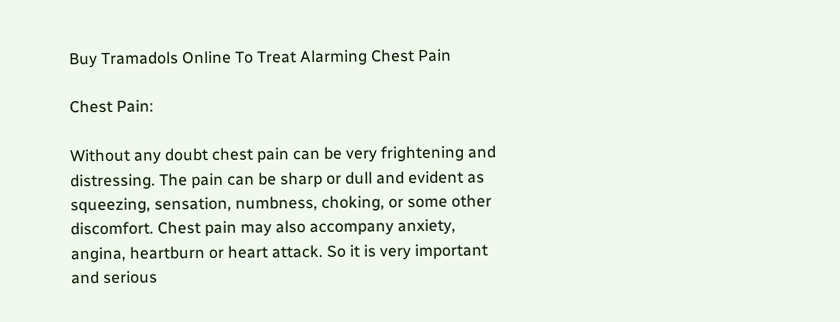Buy Tramadols Online To Treat Alarming Chest Pain

Chest Pain:

Without any doubt chest pain can be very frightening and distressing. The pain can be sharp or dull and evident as squeezing, sensation, numbness, choking, or some other discomfort. Chest pain may also accompany anxiety, angina, heartburn or heart attack. So it is very important and serious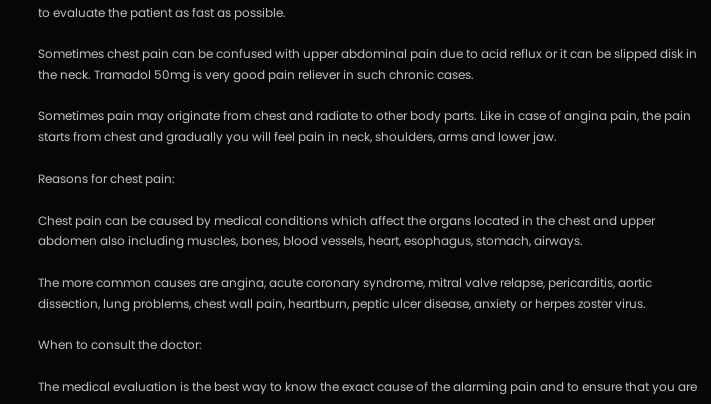to evaluate the patient as fast as possible.

Sometimes chest pain can be confused with upper abdominal pain due to acid reflux or it can be slipped disk in the neck. Tramadol 50mg is very good pain reliever in such chronic cases.

Sometimes pain may originate from chest and radiate to other body parts. Like in case of angina pain, the pain starts from chest and gradually you will feel pain in neck, shoulders, arms and lower jaw.

Reasons for chest pain:

Chest pain can be caused by medical conditions which affect the organs located in the chest and upper abdomen also including muscles, bones, blood vessels, heart, esophagus, stomach, airways.

The more common causes are angina, acute coronary syndrome, mitral valve relapse, pericarditis, aortic dissection, lung problems, chest wall pain, heartburn, peptic ulcer disease, anxiety or herpes zoster virus.

When to consult the doctor:

The medical evaluation is the best way to know the exact cause of the alarming pain and to ensure that you are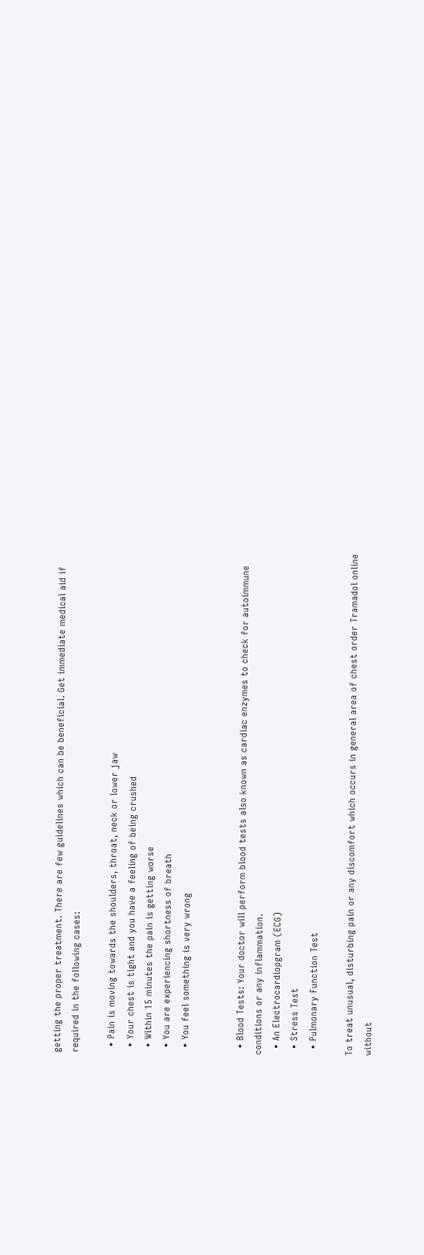getting the proper treatment. There are few guidelines which can be beneficial. Get immediate medical aid if required in the following cases:

  • Pain is moving towards the shoulders, throat, neck or lower jaw
  • Your chest is tight and you have a feeling of being crushed
  • Within 15 minutes the pain is getting worse
  • You are experiencing shortness of breath
  • You feel something is very wrong


  • Blood Tests: Your doctor will perform blood tests also known as cardiac enzymes to check for autoimmune conditions or any inflammation.
  • An Electrocardiopgram (ECG)
  • Stress Test
  • Pulmonary Function Test

To treat unusual, disturbing pain or any discomfort which occurs in general area of chest order Tramadol online without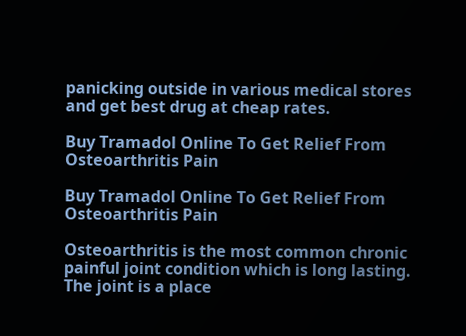panicking outside in various medical stores and get best drug at cheap rates.

Buy Tramadol Online To Get Relief From Osteoarthritis Pain

Buy Tramadol Online To Get Relief From Osteoarthritis Pain

Osteoarthritis is the most common chronic painful joint condition which is long lasting. The joint is a place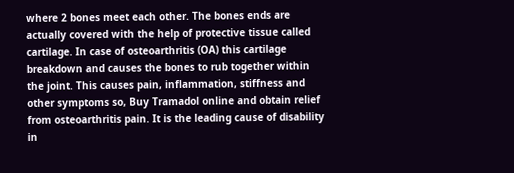where 2 bones meet each other. The bones ends are actually covered with the help of protective tissue called cartilage. In case of osteoarthritis (OA) this cartilage breakdown and causes the bones to rub together within the joint. This causes pain, inflammation, stiffness and other symptoms so, Buy Tramadol online and obtain relief from osteoarthritis pain. It is the leading cause of disability in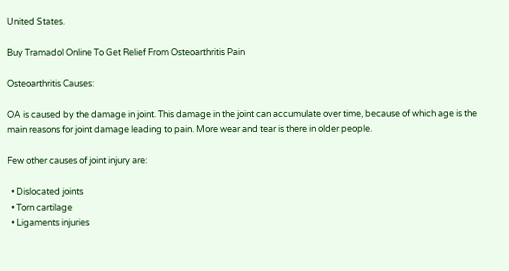United States.

Buy Tramadol Online To Get Relief From Osteoarthritis Pain

Osteoarthritis Causes:

OA is caused by the damage in joint. This damage in the joint can accumulate over time, because of which age is the main reasons for joint damage leading to pain. More wear and tear is there in older people.

Few other causes of joint injury are:

  • Dislocated joints
  • Torn cartilage
  • Ligaments injuries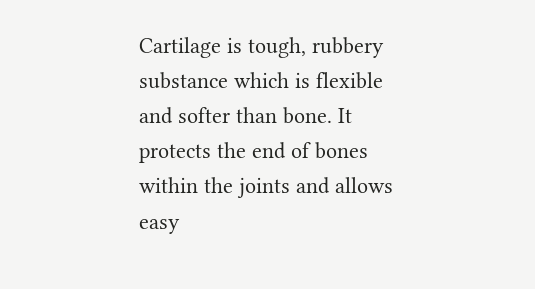Cartilage is tough, rubbery substance which is flexible and softer than bone. It protects the end of bones within the joints and allows easy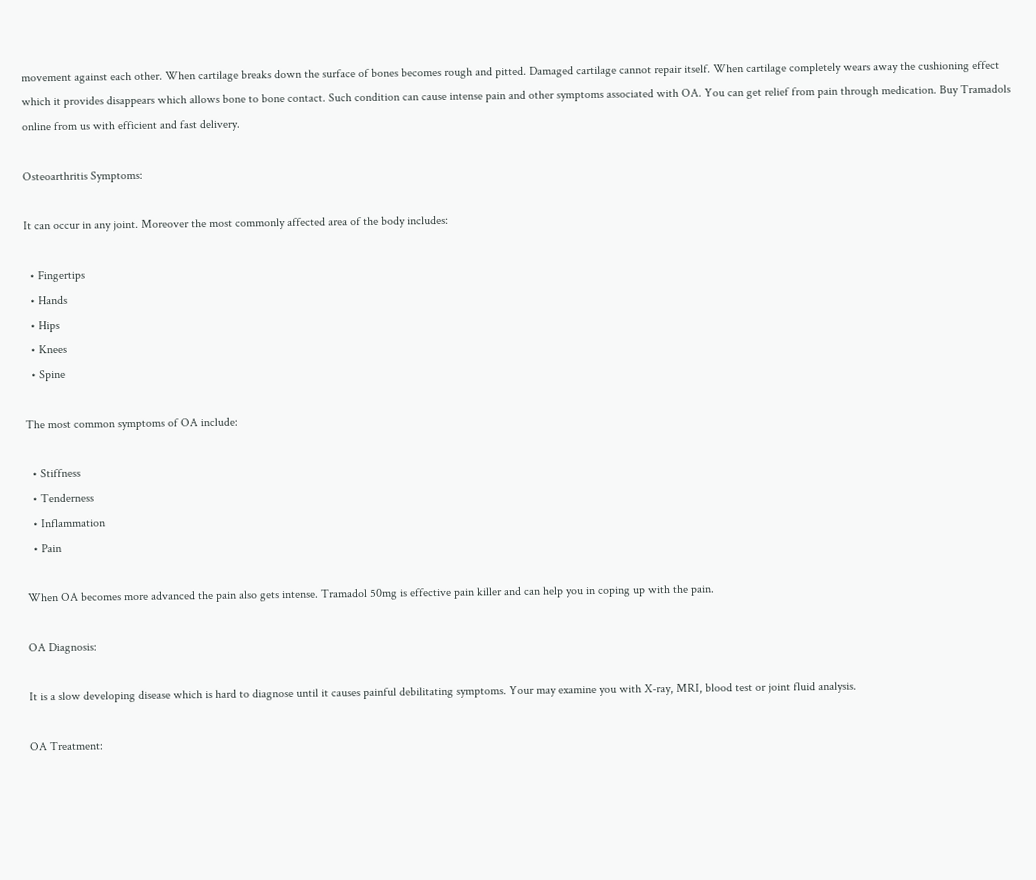movement against each other. When cartilage breaks down the surface of bones becomes rough and pitted. Damaged cartilage cannot repair itself. When cartilage completely wears away the cushioning effect which it provides disappears which allows bone to bone contact. Such condition can cause intense pain and other symptoms associated with OA. You can get relief from pain through medication. Buy Tramadols online from us with efficient and fast delivery.

Osteoarthritis Symptoms:

It can occur in any joint. Moreover the most commonly affected area of the body includes:

  • Fingertips
  • Hands
  • Hips
  • Knees
  • Spine

The most common symptoms of OA include:

  • Stiffness
  • Tenderness
  • Inflammation
  • Pain

When OA becomes more advanced the pain also gets intense. Tramadol 50mg is effective pain killer and can help you in coping up with the pain.

OA Diagnosis:

It is a slow developing disease which is hard to diagnose until it causes painful debilitating symptoms. Your may examine you with X-ray, MRI, blood test or joint fluid analysis.

OA Treatment: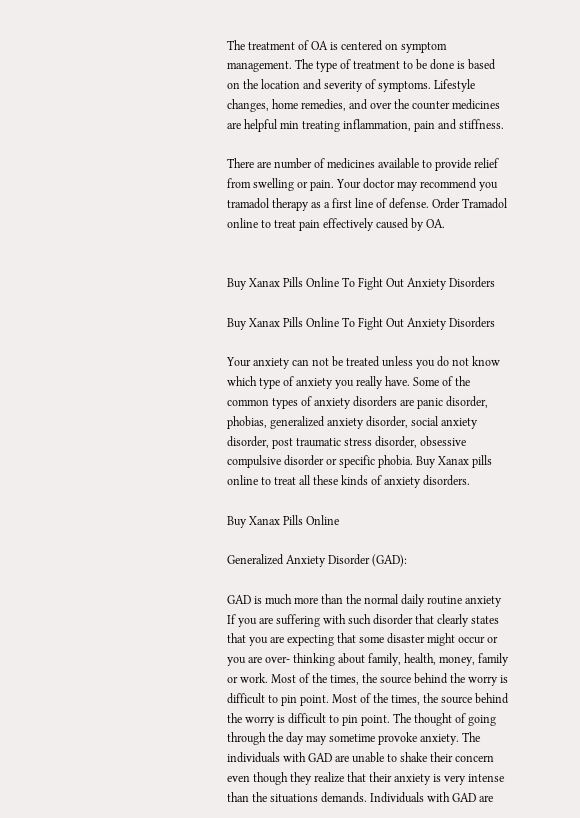The treatment of OA is centered on symptom management. The type of treatment to be done is based on the location and severity of symptoms. Lifestyle changes, home remedies, and over the counter medicines are helpful min treating inflammation, pain and stiffness.

There are number of medicines available to provide relief from swelling or pain. Your doctor may recommend you tramadol therapy as a first line of defense. Order Tramadol online to treat pain effectively caused by OA.


Buy Xanax Pills Online To Fight Out Anxiety Disorders

Buy Xanax Pills Online To Fight Out Anxiety Disorders

Your anxiety can not be treated unless you do not know which type of anxiety you really have. Some of the common types of anxiety disorders are panic disorder, phobias, generalized anxiety disorder, social anxiety disorder, post traumatic stress disorder, obsessive compulsive disorder or specific phobia. Buy Xanax pills online to treat all these kinds of anxiety disorders.

Buy Xanax Pills Online

Generalized Anxiety Disorder (GAD):

GAD is much more than the normal daily routine anxiety If you are suffering with such disorder that clearly states that you are expecting that some disaster might occur or you are over- thinking about family, health, money, family or work. Most of the times, the source behind the worry is difficult to pin point. Most of the times, the source behind the worry is difficult to pin point. The thought of going through the day may sometime provoke anxiety. The individuals with GAD are unable to shake their concern even though they realize that their anxiety is very intense than the situations demands. Individuals with GAD are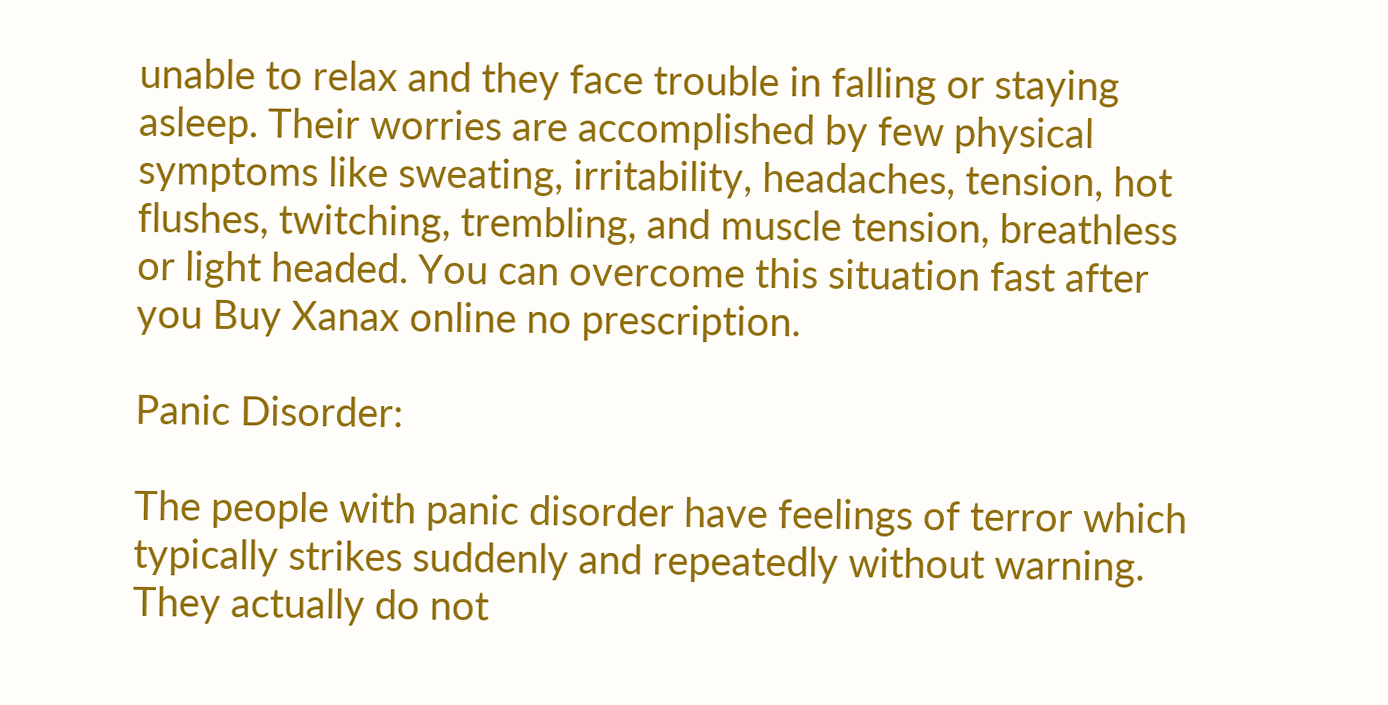unable to relax and they face trouble in falling or staying asleep. Their worries are accomplished by few physical symptoms like sweating, irritability, headaches, tension, hot flushes, twitching, trembling, and muscle tension, breathless or light headed. You can overcome this situation fast after you Buy Xanax online no prescription.

Panic Disorder:

The people with panic disorder have feelings of terror which typically strikes suddenly and repeatedly without warning. They actually do not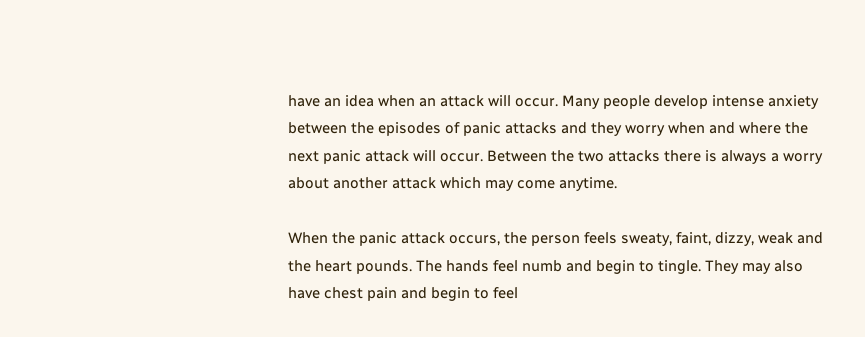have an idea when an attack will occur. Many people develop intense anxiety between the episodes of panic attacks and they worry when and where the next panic attack will occur. Between the two attacks there is always a worry about another attack which may come anytime.

When the panic attack occurs, the person feels sweaty, faint, dizzy, weak and the heart pounds. The hands feel numb and begin to tingle. They may also have chest pain and begin to feel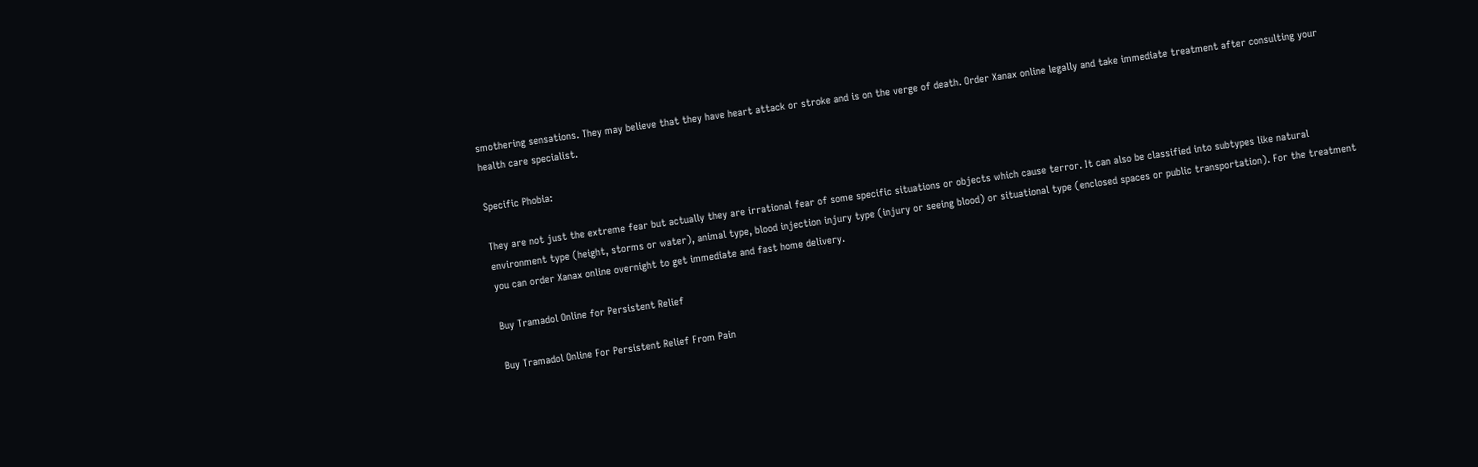smothering sensations. They may believe that they have heart attack or stroke and is on the verge of death. Order Xanax online legally and take immediate treatment after consulting your health care specialist.

Specific Phobia:

They are not just the extreme fear but actually they are irrational fear of some specific situations or objects which cause terror. It can also be classified into subtypes like natural environment type (height, storms or water), animal type, blood injection injury type (injury or seeing blood) or situational type (enclosed spaces or public transportation). For the treatment you can order Xanax online overnight to get immediate and fast home delivery.

Buy Tramadol Online for Persistent Relief

Buy Tramadol Online For Persistent Relief From Pain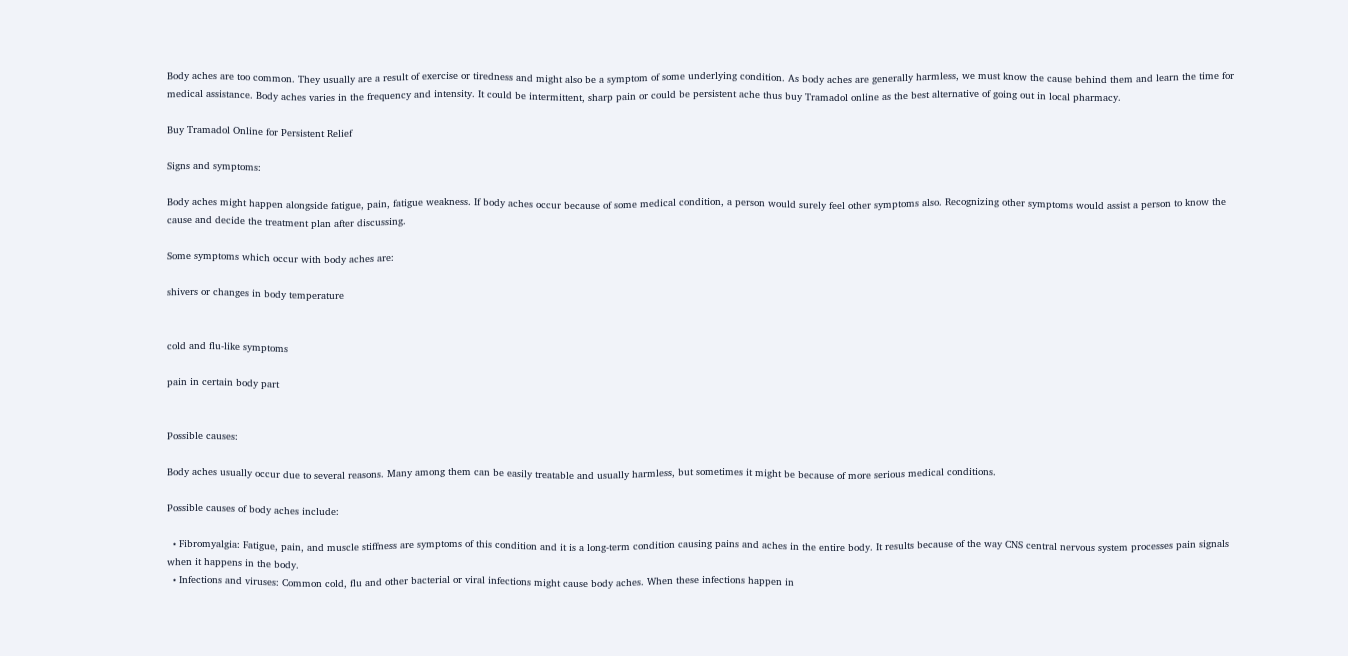Body aches are too common. They usually are a result of exercise or tiredness and might also be a symptom of some underlying condition. As body aches are generally harmless, we must know the cause behind them and learn the time for medical assistance. Body aches varies in the frequency and intensity. It could be intermittent, sharp pain or could be persistent ache thus buy Tramadol online as the best alternative of going out in local pharmacy.

Buy Tramadol Online for Persistent Relief

Signs and symptoms:

Body aches might happen alongside fatigue, pain, fatigue weakness. If body aches occur because of some medical condition, a person would surely feel other symptoms also. Recognizing other symptoms would assist a person to know the cause and decide the treatment plan after discussing.

Some symptoms which occur with body aches are:

shivers or changes in body temperature


cold and flu-like symptoms

pain in certain body part


Possible causes:

Body aches usually occur due to several reasons. Many among them can be easily treatable and usually harmless, but sometimes it might be because of more serious medical conditions.

Possible causes of body aches include:

  • Fibromyalgia: Fatigue, pain, and muscle stiffness are symptoms of this condition and it is a long-term condition causing pains and aches in the entire body. It results because of the way CNS central nervous system processes pain signals when it happens in the body.
  • Infections and viruses: Common cold, flu and other bacterial or viral infections might cause body aches. When these infections happen in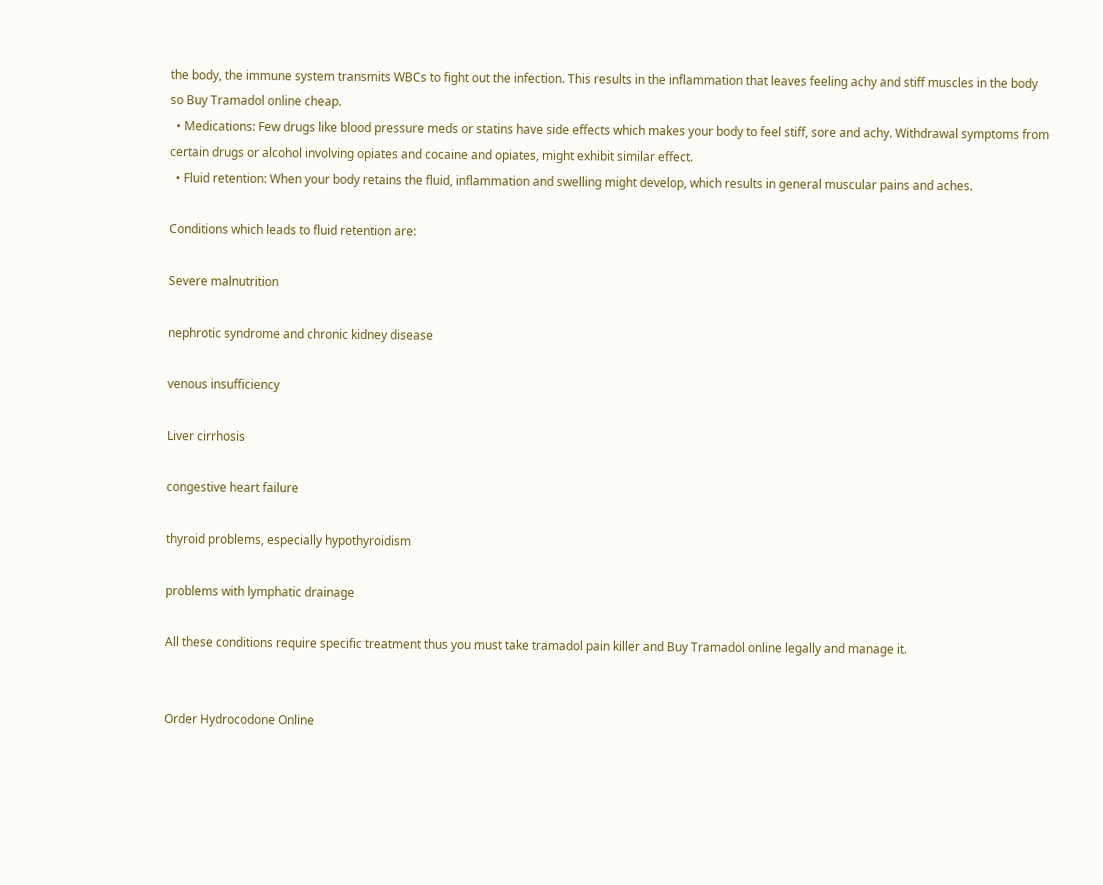the body, the immune system transmits WBCs to fight out the infection. This results in the inflammation that leaves feeling achy and stiff muscles in the body so Buy Tramadol online cheap.
  • Medications: Few drugs like blood pressure meds or statins have side effects which makes your body to feel stiff, sore and achy. Withdrawal symptoms from certain drugs or alcohol involving opiates and cocaine and opiates, might exhibit similar effect.
  • Fluid retention: When your body retains the fluid, inflammation and swelling might develop, which results in general muscular pains and aches.

Conditions which leads to fluid retention are:

Severe malnutrition

nephrotic syndrome and chronic kidney disease

venous insufficiency

Liver cirrhosis

congestive heart failure

thyroid problems, especially hypothyroidism

problems with lymphatic drainage

All these conditions require specific treatment thus you must take tramadol pain killer and Buy Tramadol online legally and manage it.


Order Hydrocodone Online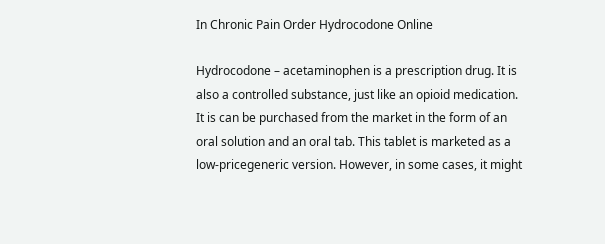In Chronic Pain Order Hydrocodone Online

Hydrocodone – acetaminophen is a prescription drug. It is also a controlled substance, just like an opioid medication. It is can be purchased from the market in the form of an oral solution and an oral tab. This tablet is marketed as a low-pricegeneric version. However, in some cases, it might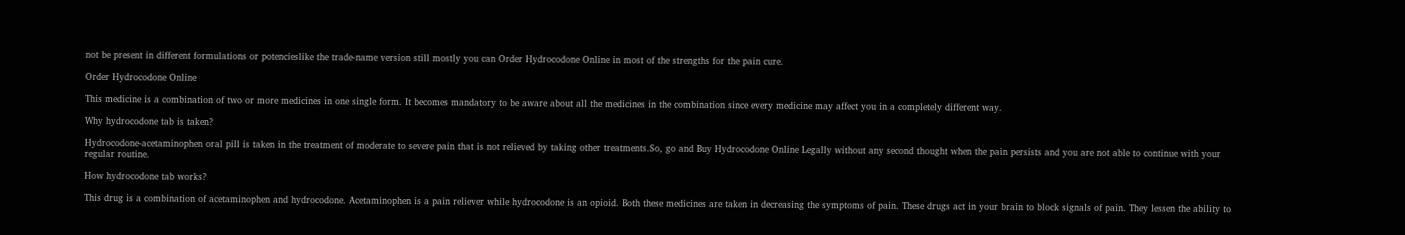not be present in different formulations or potencieslike the trade-name version still mostly you can Order Hydrocodone Online in most of the strengths for the pain cure.

Order Hydrocodone Online

This medicine is a combination of two or more medicines in one single form. It becomes mandatory to be aware about all the medicines in the combination since every medicine may affect you in a completely different way.

Why hydrocodone tab is taken?

Hydrocodone-acetaminophen oral pill is taken in the treatment of moderate to severe pain that is not relieved by taking other treatments.So, go and Buy Hydrocodone Online Legally without any second thought when the pain persists and you are not able to continue with your regular routine.

How hydrocodone tab works?

This drug is a combination of acetaminophen and hydrocodone. Acetaminophen is a pain reliever while hydrocodone is an opioid. Both these medicines are taken in decreasing the symptoms of pain. These drugs act in your brain to block signals of pain. They lessen the ability to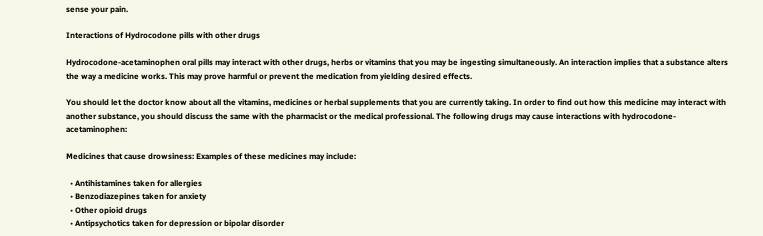sense your pain.

Interactions of Hydrocodone pills with other drugs

Hydrocodone-acetaminophen oral pills may interact with other drugs, herbs or vitamins that you may be ingesting simultaneously. An interaction implies that a substance alters the way a medicine works. This may prove harmful or prevent the medication from yielding desired effects.

You should let the doctor know about all the vitamins, medicines or herbal supplements that you are currently taking. In order to find out how this medicine may interact with another substance, you should discuss the same with the pharmacist or the medical professional. The following drugs may cause interactions with hydrocodone-acetaminophen:

Medicines that cause drowsiness: Examples of these medicines may include:

  • Antihistamines taken for allergies
  • Benzodiazepines taken for anxiety
  • Other opioid drugs
  • Antipsychotics taken for depression or bipolar disorder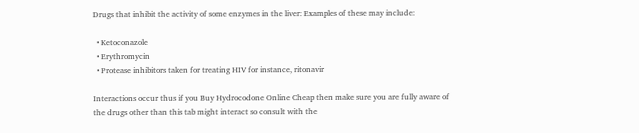Drugs that inhibit the activity of some enzymes in the liver: Examples of these may include:

  • Ketoconazole
  • Erythromycin
  • Protease inhibitors taken for treating HIV for instance, ritonavir

Interactions occur thus if you Buy Hydrocodone Online Cheap then make sure you are fully aware of the drugs other than this tab might interact so consult with the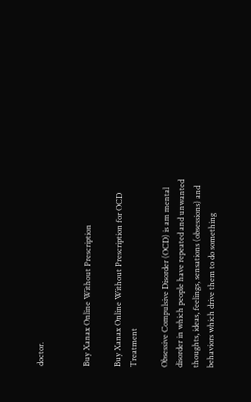doctor.


Buy Xanax Online Without Prescription

Buy Xanax Online Without Prescription for OCD Treatment

Obsessive Compulsive Disorder (OCD) is am mental disorder in which people have repeated and unwanted thoughts, ideas, feelings, sensations (obsessions) and behaviors which drive them to do something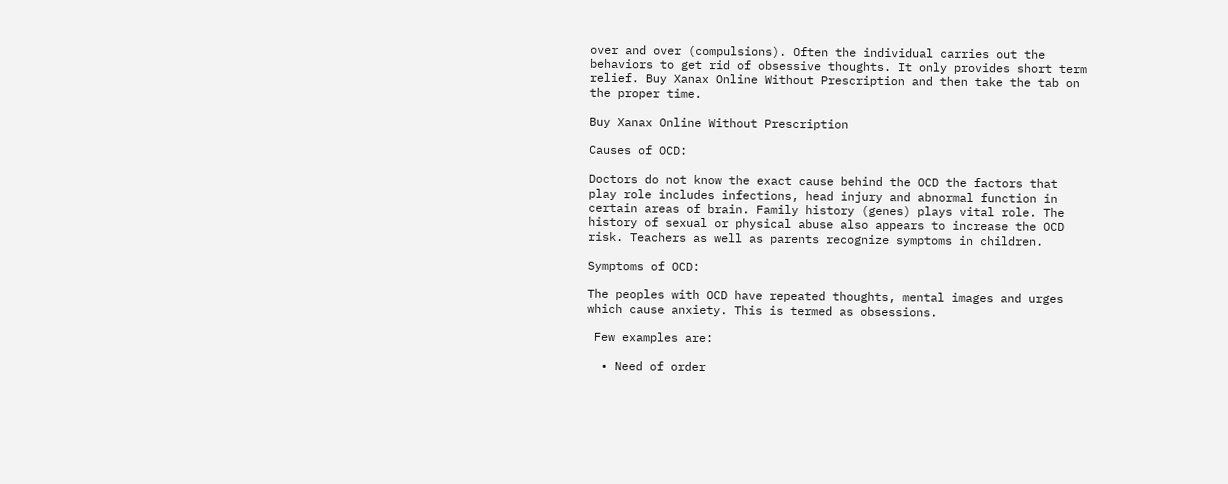over and over (compulsions). Often the individual carries out the behaviors to get rid of obsessive thoughts. It only provides short term relief. Buy Xanax Online Without Prescription and then take the tab on the proper time.

Buy Xanax Online Without Prescription

Causes of OCD:

Doctors do not know the exact cause behind the OCD the factors that play role includes infections, head injury and abnormal function in certain areas of brain. Family history (genes) plays vital role. The history of sexual or physical abuse also appears to increase the OCD risk. Teachers as well as parents recognize symptoms in children.

Symptoms of OCD:

The peoples with OCD have repeated thoughts, mental images and urges which cause anxiety. This is termed as obsessions.

 Few examples are:

  • Need of order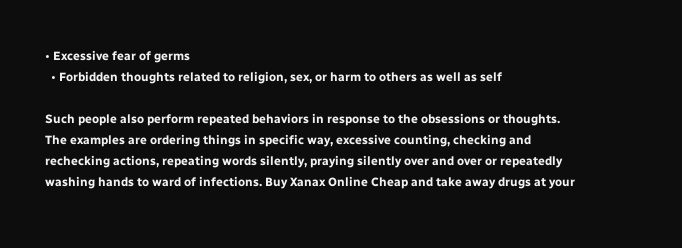• Excessive fear of germs
  • Forbidden thoughts related to religion, sex, or harm to others as well as self

Such people also perform repeated behaviors in response to the obsessions or thoughts. The examples are ordering things in specific way, excessive counting, checking and rechecking actions, repeating words silently, praying silently over and over or repeatedly washing hands to ward of infections. Buy Xanax Online Cheap and take away drugs at your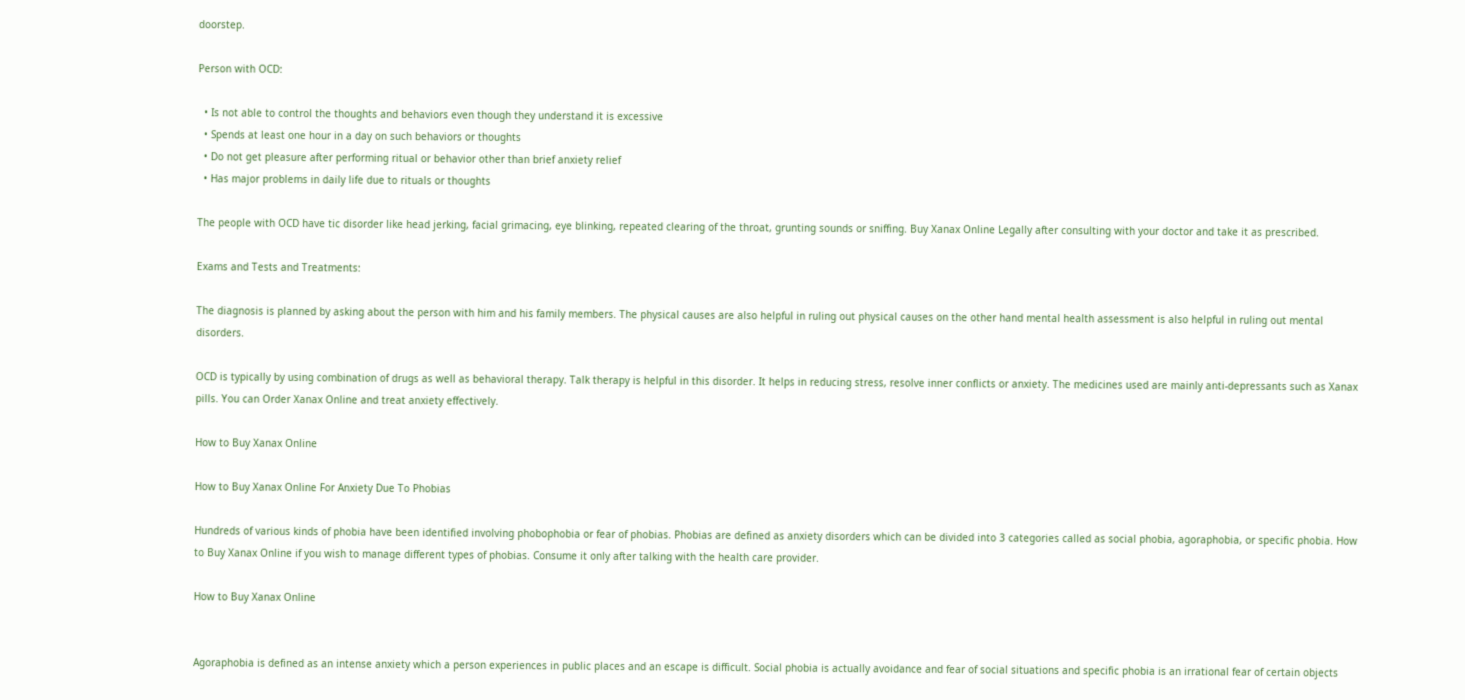doorstep.

Person with OCD:

  • Is not able to control the thoughts and behaviors even though they understand it is excessive
  • Spends at least one hour in a day on such behaviors or thoughts
  • Do not get pleasure after performing ritual or behavior other than brief anxiety relief
  • Has major problems in daily life due to rituals or thoughts

The people with OCD have tic disorder like head jerking, facial grimacing, eye blinking, repeated clearing of the throat, grunting sounds or sniffing. Buy Xanax Online Legally after consulting with your doctor and take it as prescribed.

Exams and Tests and Treatments:

The diagnosis is planned by asking about the person with him and his family members. The physical causes are also helpful in ruling out physical causes on the other hand mental health assessment is also helpful in ruling out mental disorders.

OCD is typically by using combination of drugs as well as behavioral therapy. Talk therapy is helpful in this disorder. It helps in reducing stress, resolve inner conflicts or anxiety. The medicines used are mainly anti-depressants such as Xanax pills. You can Order Xanax Online and treat anxiety effectively.

How to Buy Xanax Online

How to Buy Xanax Online For Anxiety Due To Phobias

Hundreds of various kinds of phobia have been identified involving phobophobia or fear of phobias. Phobias are defined as anxiety disorders which can be divided into 3 categories called as social phobia, agoraphobia, or specific phobia. How to Buy Xanax Online if you wish to manage different types of phobias. Consume it only after talking with the health care provider.

How to Buy Xanax Online


Agoraphobia is defined as an intense anxiety which a person experiences in public places and an escape is difficult. Social phobia is actually avoidance and fear of social situations and specific phobia is an irrational fear of certain objects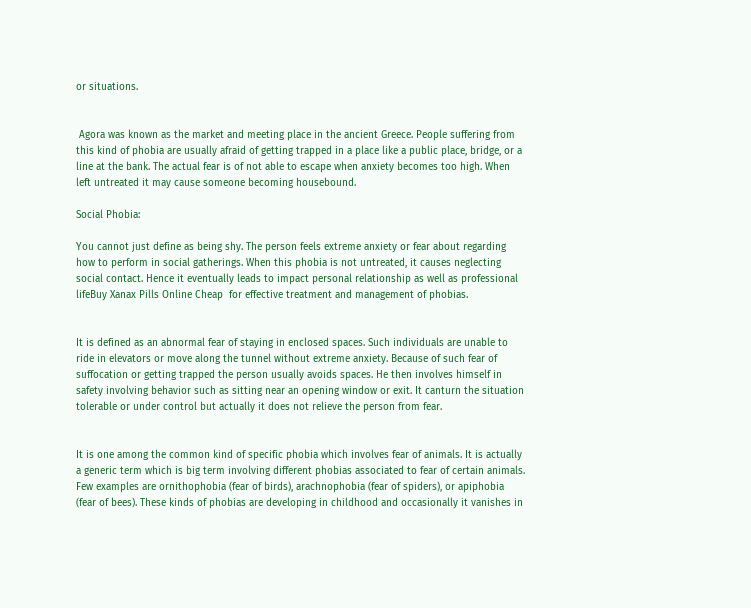or situations.


 Agora was known as the market and meeting place in the ancient Greece. People suffering from this kind of phobia are usually afraid of getting trapped in a place like a public place, bridge, or a line at the bank. The actual fear is of not able to escape when anxiety becomes too high. When left untreated it may cause someone becoming housebound.

Social Phobia:

You cannot just define as being shy. The person feels extreme anxiety or fear about regarding how to perform in social gatherings. When this phobia is not untreated, it causes neglecting social contact. Hence it eventually leads to impact personal relationship as well as professional lifeBuy Xanax Pills Online Cheap  for effective treatment and management of phobias.


It is defined as an abnormal fear of staying in enclosed spaces. Such individuals are unable to ride in elevators or move along the tunnel without extreme anxiety. Because of such fear of suffocation or getting trapped the person usually avoids spaces. He then involves himself in safety involving behavior such as sitting near an opening window or exit. It canturn the situation tolerable or under control but actually it does not relieve the person from fear.


It is one among the common kind of specific phobia which involves fear of animals. It is actually a generic term which is big term involving different phobias associated to fear of certain animals. Few examples are ornithophobia (fear of birds), arachnophobia (fear of spiders), or apiphobia (fear of bees). These kinds of phobias are developing in childhood and occasionally it vanishes in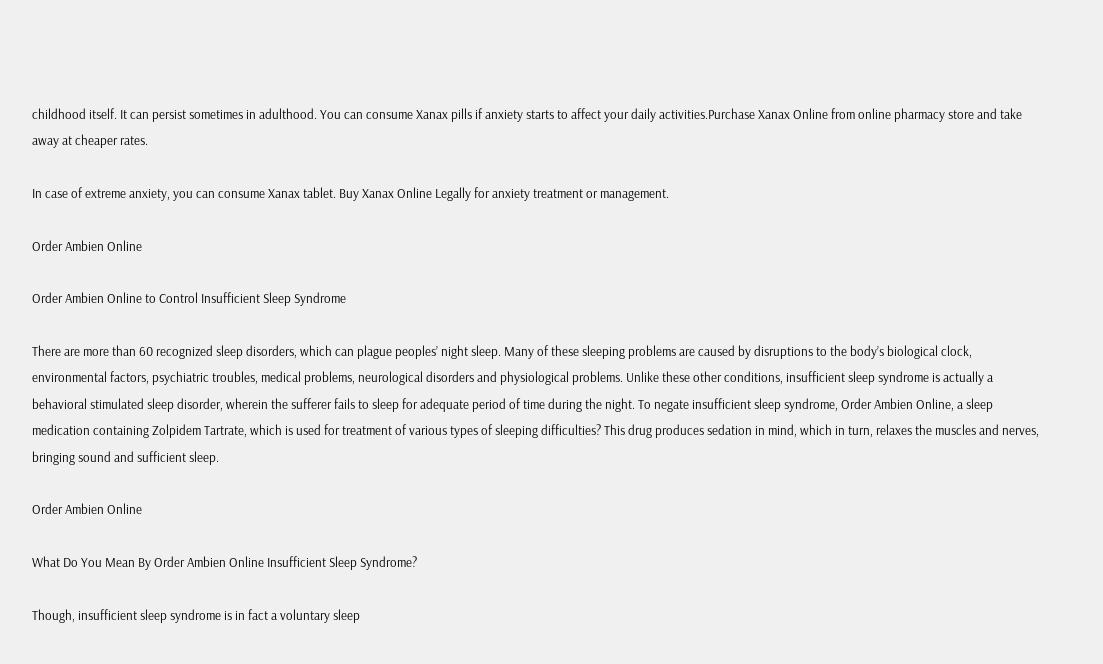childhood itself. It can persist sometimes in adulthood. You can consume Xanax pills if anxiety starts to affect your daily activities.Purchase Xanax Online from online pharmacy store and take away at cheaper rates.

In case of extreme anxiety, you can consume Xanax tablet. Buy Xanax Online Legally for anxiety treatment or management.

Order Ambien Online

Order Ambien Online to Control Insufficient Sleep Syndrome

There are more than 60 recognized sleep disorders, which can plague peoples’ night sleep. Many of these sleeping problems are caused by disruptions to the body’s biological clock, environmental factors, psychiatric troubles, medical problems, neurological disorders and physiological problems. Unlike these other conditions, insufficient sleep syndrome is actually a behavioral stimulated sleep disorder, wherein the sufferer fails to sleep for adequate period of time during the night. To negate insufficient sleep syndrome, Order Ambien Online, a sleep medication containing Zolpidem Tartrate, which is used for treatment of various types of sleeping difficulties? This drug produces sedation in mind, which in turn, relaxes the muscles and nerves, bringing sound and sufficient sleep.

Order Ambien Online

What Do You Mean By Order Ambien Online Insufficient Sleep Syndrome?

Though, insufficient sleep syndrome is in fact a voluntary sleep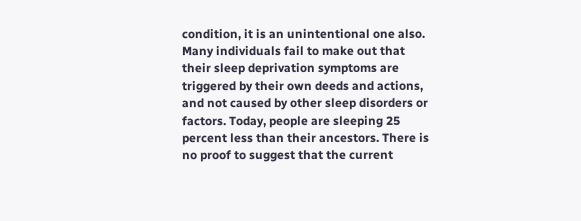condition, it is an unintentional one also. Many individuals fail to make out that their sleep deprivation symptoms are triggered by their own deeds and actions, and not caused by other sleep disorders or factors. Today, people are sleeping 25 percent less than their ancestors. There is no proof to suggest that the current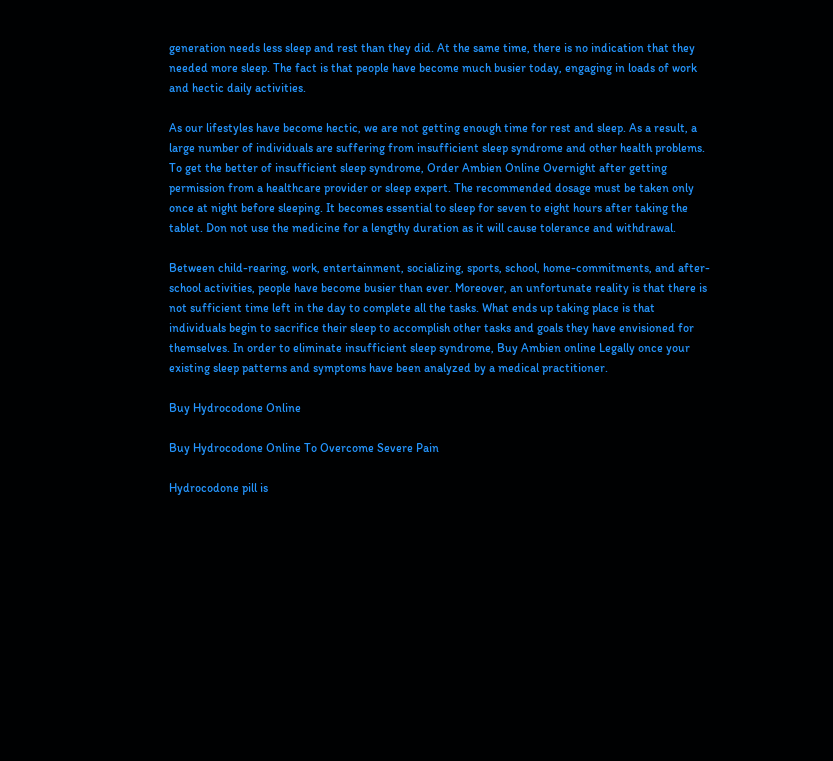generation needs less sleep and rest than they did. At the same time, there is no indication that they needed more sleep. The fact is that people have become much busier today, engaging in loads of work and hectic daily activities.

As our lifestyles have become hectic, we are not getting enough time for rest and sleep. As a result, a large number of individuals are suffering from insufficient sleep syndrome and other health problems. To get the better of insufficient sleep syndrome, Order Ambien Online Overnight after getting permission from a healthcare provider or sleep expert. The recommended dosage must be taken only once at night before sleeping. It becomes essential to sleep for seven to eight hours after taking the tablet. Don not use the medicine for a lengthy duration as it will cause tolerance and withdrawal.

Between child-rearing, work, entertainment, socializing, sports, school, home-commitments, and after-school activities, people have become busier than ever. Moreover, an unfortunate reality is that there is not sufficient time left in the day to complete all the tasks. What ends up taking place is that individuals begin to sacrifice their sleep to accomplish other tasks and goals they have envisioned for themselves. In order to eliminate insufficient sleep syndrome, Buy Ambien online Legally once your existing sleep patterns and symptoms have been analyzed by a medical practitioner.

Buy Hydrocodone Online

Buy Hydrocodone Online To Overcome Severe Pain

Hydrocodone pill is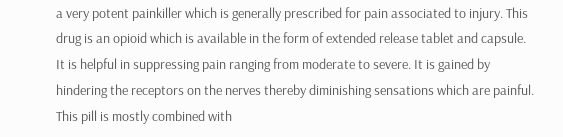a very potent painkiller which is generally prescribed for pain associated to injury. This drug is an opioid which is available in the form of extended release tablet and capsule. It is helpful in suppressing pain ranging from moderate to severe. It is gained by hindering the receptors on the nerves thereby diminishing sensations which are painful. This pill is mostly combined with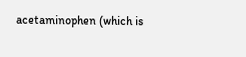acetaminophen (which is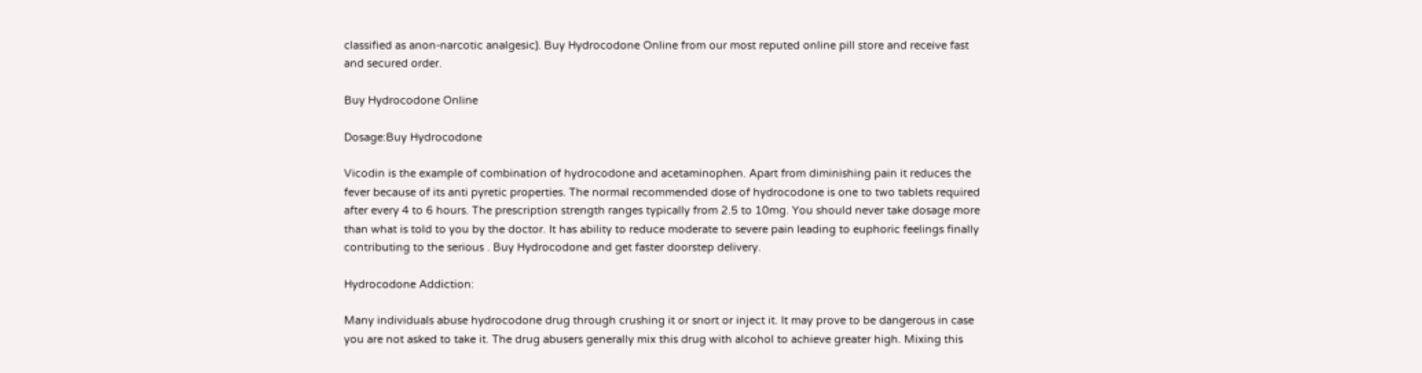classified as anon-narcotic analgesic). Buy Hydrocodone Online from our most reputed online pill store and receive fast and secured order.

Buy Hydrocodone Online

Dosage:Buy Hydrocodone

Vicodin is the example of combination of hydrocodone and acetaminophen. Apart from diminishing pain it reduces the fever because of its anti pyretic properties. The normal recommended dose of hydrocodone is one to two tablets required after every 4 to 6 hours. The prescription strength ranges typically from 2.5 to 10mg. You should never take dosage more than what is told to you by the doctor. It has ability to reduce moderate to severe pain leading to euphoric feelings finally contributing to the serious . Buy Hydrocodone and get faster doorstep delivery.

Hydrocodone Addiction:

Many individuals abuse hydrocodone drug through crushing it or snort or inject it. It may prove to be dangerous in case you are not asked to take it. The drug abusers generally mix this drug with alcohol to achieve greater high. Mixing this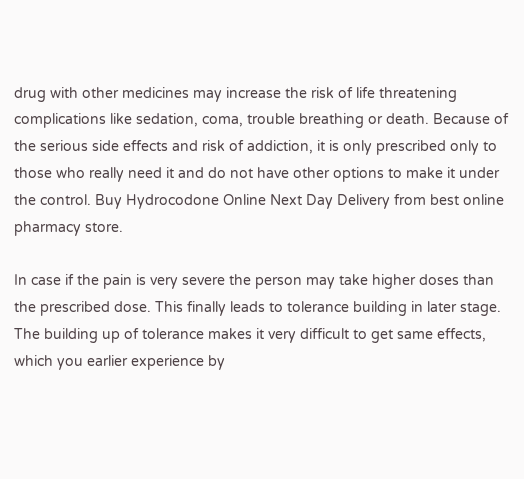drug with other medicines may increase the risk of life threatening complications like sedation, coma, trouble breathing or death. Because of the serious side effects and risk of addiction, it is only prescribed only to those who really need it and do not have other options to make it under the control. Buy Hydrocodone Online Next Day Delivery from best online pharmacy store.

In case if the pain is very severe the person may take higher doses than the prescribed dose. This finally leads to tolerance building in later stage. The building up of tolerance makes it very difficult to get same effects, which you earlier experience by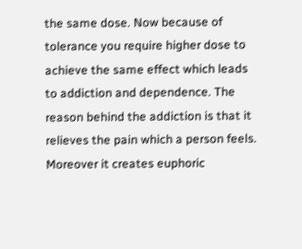the same dose. Now because of tolerance you require higher dose to achieve the same effect which leads to addiction and dependence. The reason behind the addiction is that it relieves the pain which a person feels. Moreover it creates euphoric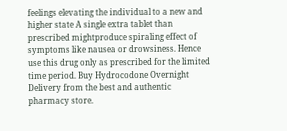feelings elevating the individual to a new and higher state A single extra tablet than prescribed mightproduce spiraling effect of symptoms like nausea or drowsiness. Hence use this drug only as prescribed for the limited time period. Buy Hydrocodone Overnight Delivery from the best and authentic pharmacy store.